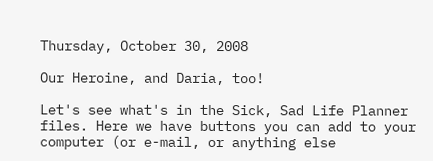Thursday, October 30, 2008

Our Heroine, and Daria, too!

Let's see what's in the Sick, Sad Life Planner files. Here we have buttons you can add to your computer (or e-mail, or anything else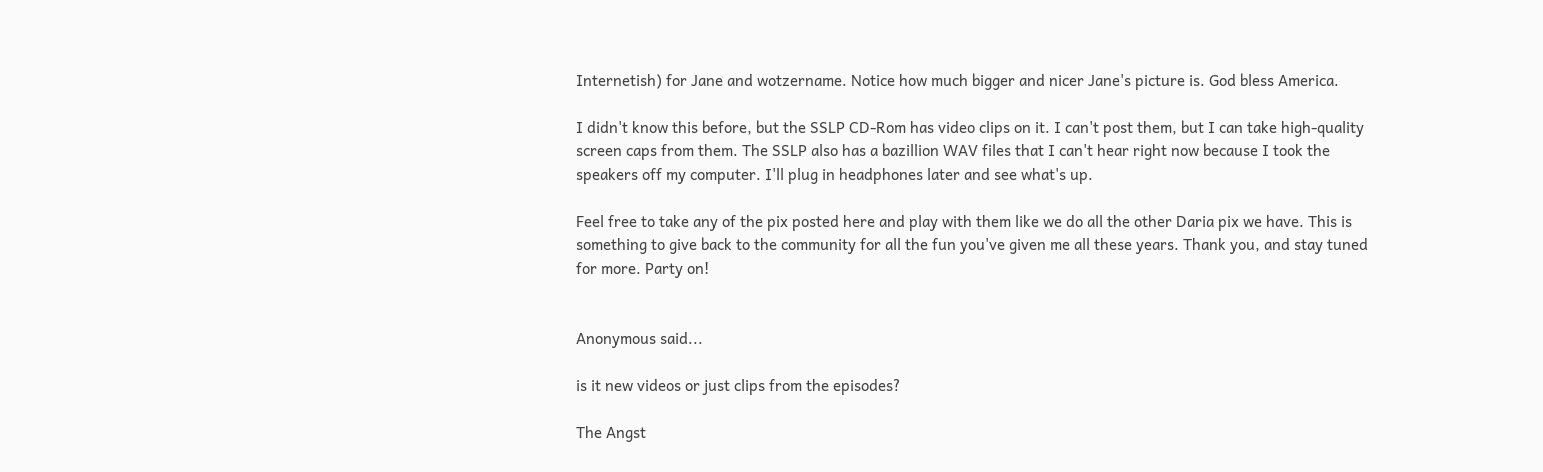Internetish) for Jane and wotzername. Notice how much bigger and nicer Jane's picture is. God bless America.

I didn't know this before, but the SSLP CD-Rom has video clips on it. I can't post them, but I can take high-quality screen caps from them. The SSLP also has a bazillion WAV files that I can't hear right now because I took the speakers off my computer. I'll plug in headphones later and see what's up.

Feel free to take any of the pix posted here and play with them like we do all the other Daria pix we have. This is something to give back to the community for all the fun you've given me all these years. Thank you, and stay tuned for more. Party on!


Anonymous said...

is it new videos or just clips from the episodes?

The Angst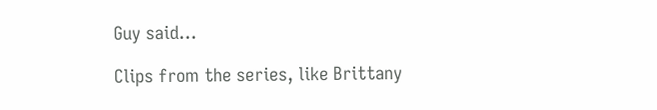Guy said...

Clips from the series, like Brittany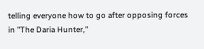telling everyone how to go after opposing forces in "The Daria Hunter,"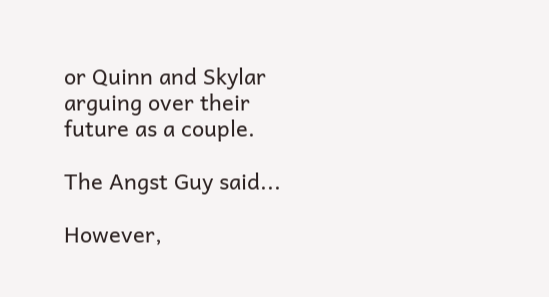or Quinn and Skylar arguing over their future as a couple.

The Angst Guy said...

However,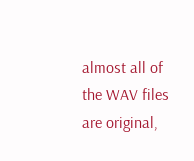almost all of the WAV files are original,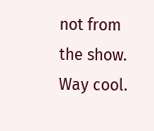not from the show. Way cool.